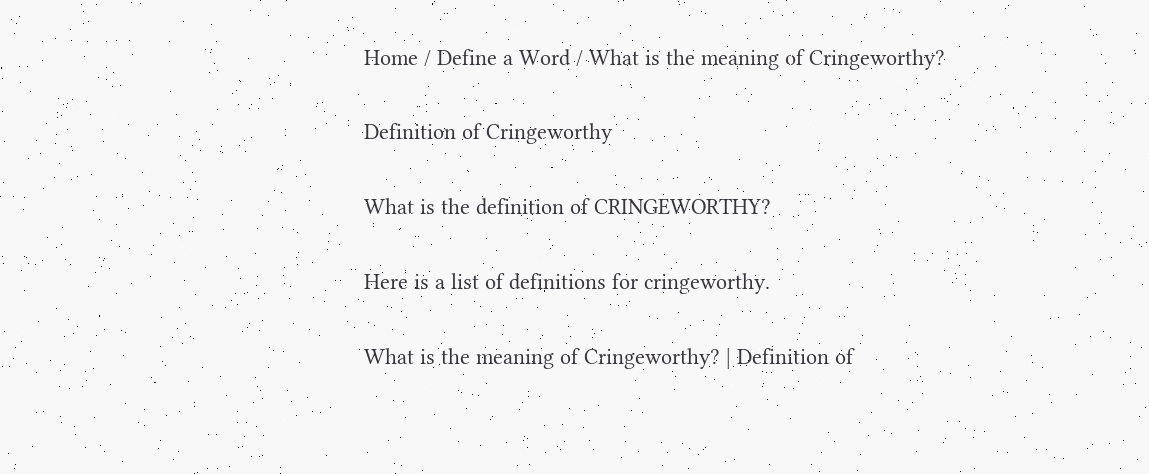Home / Define a Word / What is the meaning of Cringeworthy?

Definition of Cringeworthy

What is the definition of CRINGEWORTHY?

Here is a list of definitions for cringeworthy.

What is the meaning of Cringeworthy? | Definition of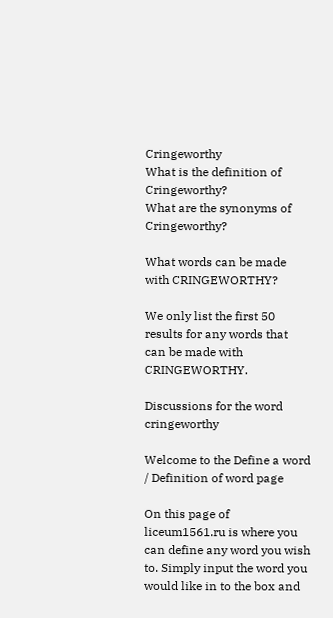Cringeworthy
What is the definition of Cringeworthy?
What are the synonyms of Cringeworthy?

What words can be made with CRINGEWORTHY?

We only list the first 50 results for any words that can be made with CRINGEWORTHY.

Discussions for the word cringeworthy

Welcome to the Define a word / Definition of word page

On this page of liceum1561.ru is where you can define any word you wish to. Simply input the word you would like in to the box and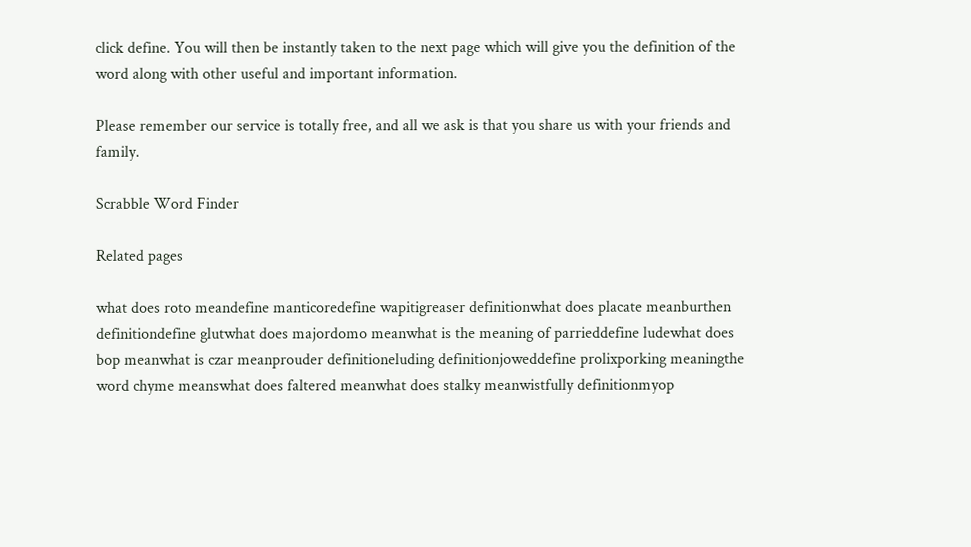click define. You will then be instantly taken to the next page which will give you the definition of the word along with other useful and important information.

Please remember our service is totally free, and all we ask is that you share us with your friends and family.

Scrabble Word Finder

Related pages

what does roto meandefine manticoredefine wapitigreaser definitionwhat does placate meanburthen definitiondefine glutwhat does majordomo meanwhat is the meaning of parrieddefine ludewhat does bop meanwhat is czar meanprouder definitioneluding definitionjoweddefine prolixporking meaningthe word chyme meanswhat does faltered meanwhat does stalky meanwistfully definitionmyop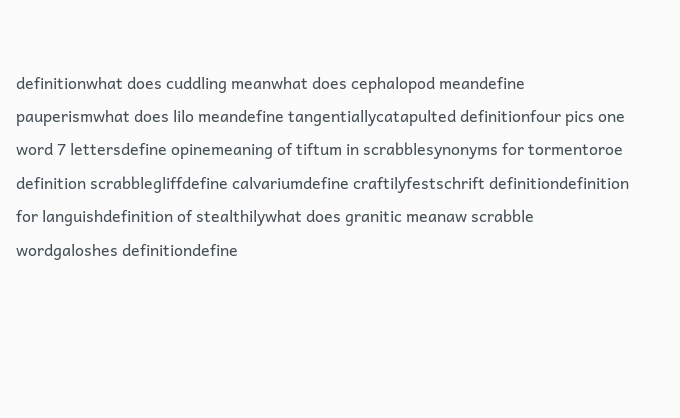definitionwhat does cuddling meanwhat does cephalopod meandefine pauperismwhat does lilo meandefine tangentiallycatapulted definitionfour pics one word 7 lettersdefine opinemeaning of tiftum in scrabblesynonyms for tormentoroe definition scrabblegliffdefine calvariumdefine craftilyfestschrift definitiondefinition for languishdefinition of stealthilywhat does granitic meanaw scrabble wordgaloshes definitiondefine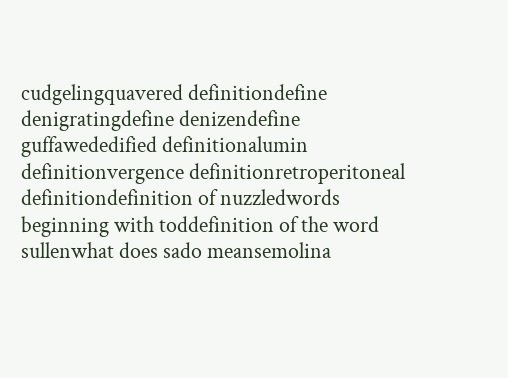cudgelingquavered definitiondefine denigratingdefine denizendefine guffawededified definitionalumin definitionvergence definitionretroperitoneal definitiondefinition of nuzzledwords beginning with toddefinition of the word sullenwhat does sado meansemolina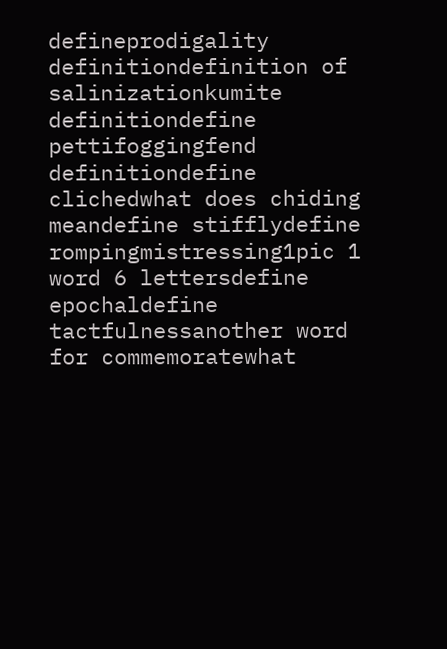defineprodigality definitiondefinition of salinizationkumite definitiondefine pettifoggingfend definitiondefine clichedwhat does chiding meandefine stifflydefine rompingmistressing1pic 1 word 6 lettersdefine epochaldefine tactfulnessanother word for commemoratewhat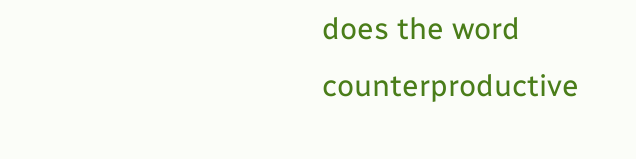does the word counterproductive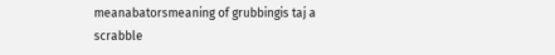meanabatorsmeaning of grubbingis taj a scrabble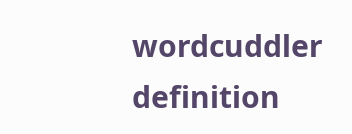wordcuddler definition